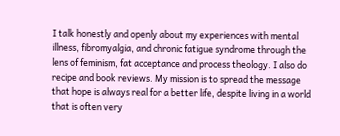I talk honestly and openly about my experiences with mental illness, fibromyalgia, and chronic fatigue syndrome through the lens of feminism, fat acceptance and process theology. I also do recipe and book reviews. My mission is to spread the message that hope is always real for a better life, despite living in a world that is often very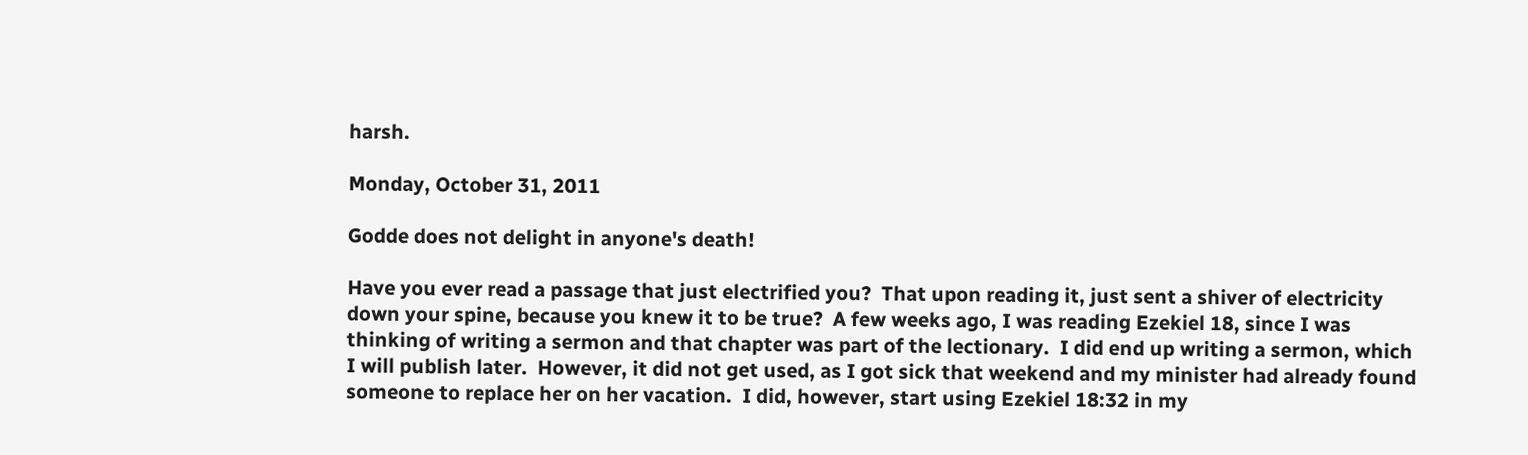harsh.

Monday, October 31, 2011

Godde does not delight in anyone's death!

Have you ever read a passage that just electrified you?  That upon reading it, just sent a shiver of electricity down your spine, because you knew it to be true?  A few weeks ago, I was reading Ezekiel 18, since I was thinking of writing a sermon and that chapter was part of the lectionary.  I did end up writing a sermon, which I will publish later.  However, it did not get used, as I got sick that weekend and my minister had already found someone to replace her on her vacation.  I did, however, start using Ezekiel 18:32 in my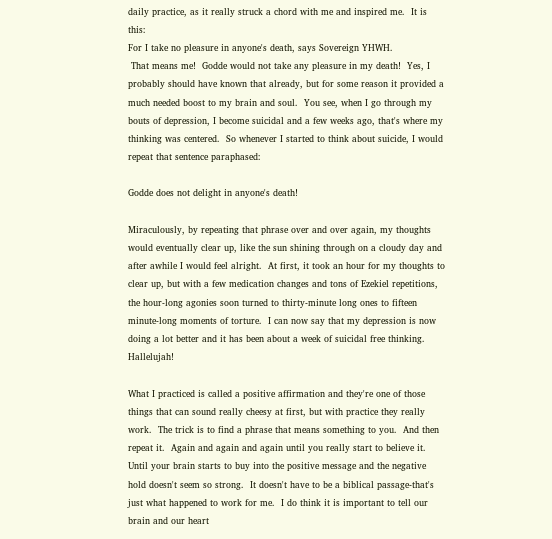daily practice, as it really struck a chord with me and inspired me.  It is this:
For I take no pleasure in anyone's death, says Sovereign YHWH.
 That means me!  Godde would not take any pleasure in my death!  Yes, I probably should have known that already, but for some reason it provided a much needed boost to my brain and soul.  You see, when I go through my bouts of depression, I become suicidal and a few weeks ago, that's where my thinking was centered.  So whenever I started to think about suicide, I would repeat that sentence paraphased:

Godde does not delight in anyone's death!

Miraculously, by repeating that phrase over and over again, my thoughts would eventually clear up, like the sun shining through on a cloudy day and after awhile I would feel alright.  At first, it took an hour for my thoughts to clear up, but with a few medication changes and tons of Ezekiel repetitions, the hour-long agonies soon turned to thirty-minute long ones to fifteen minute-long moments of torture.  I can now say that my depression is now doing a lot better and it has been about a week of suicidal free thinking.  Hallelujah!

What I practiced is called a positive affirmation and they're one of those things that can sound really cheesy at first, but with practice they really work.  The trick is to find a phrase that means something to you.  And then repeat it.  Again and again and again until you really start to believe it.  Until your brain starts to buy into the positive message and the negative hold doesn't seem so strong.  It doesn't have to be a biblical passage-that's just what happened to work for me.  I do think it is important to tell our brain and our heart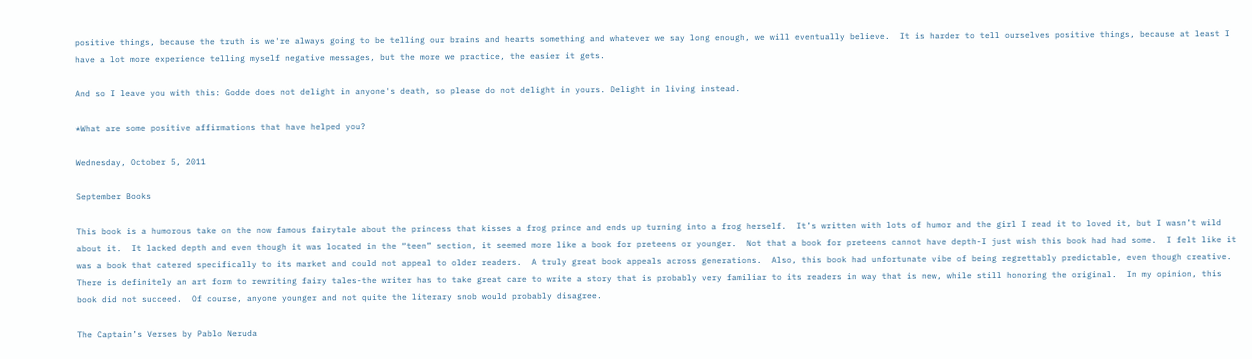positive things, because the truth is we're always going to be telling our brains and hearts something and whatever we say long enough, we will eventually believe.  It is harder to tell ourselves positive things, because at least I have a lot more experience telling myself negative messages, but the more we practice, the easier it gets.

And so I leave you with this: Godde does not delight in anyone's death, so please do not delight in yours. Delight in living instead.

*What are some positive affirmations that have helped you?

Wednesday, October 5, 2011

September Books

This book is a humorous take on the now famous fairytale about the princess that kisses a frog prince and ends up turning into a frog herself.  It’s written with lots of humor and the girl I read it to loved it, but I wasn’t wild about it.  It lacked depth and even though it was located in the “teen” section, it seemed more like a book for preteens or younger.  Not that a book for preteens cannot have depth-I just wish this book had had some.  I felt like it was a book that catered specifically to its market and could not appeal to older readers.  A truly great book appeals across generations.  Also, this book had unfortunate vibe of being regrettably predictable, even though creative.  There is definitely an art form to rewriting fairy tales-the writer has to take great care to write a story that is probably very familiar to its readers in way that is new, while still honoring the original.  In my opinion, this book did not succeed.  Of course, anyone younger and not quite the literary snob would probably disagree.

The Captain’s Verses by Pablo Neruda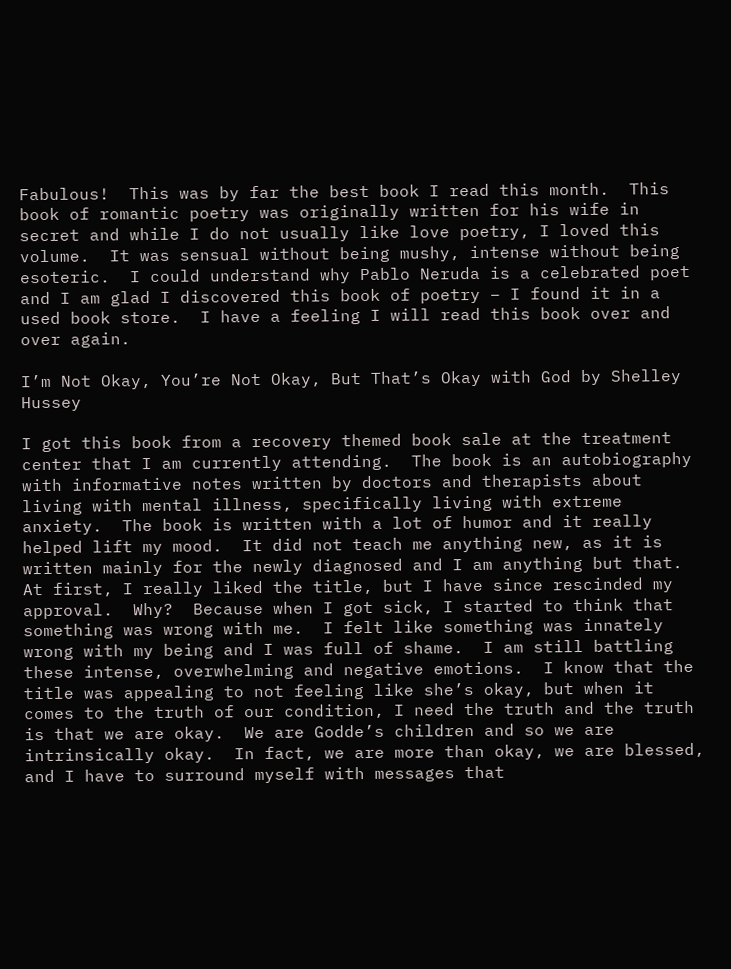Fabulous!  This was by far the best book I read this month.  This book of romantic poetry was originally written for his wife in secret and while I do not usually like love poetry, I loved this volume.  It was sensual without being mushy, intense without being esoteric.  I could understand why Pablo Neruda is a celebrated poet and I am glad I discovered this book of poetry – I found it in a used book store.  I have a feeling I will read this book over and over again.

I’m Not Okay, You’re Not Okay, But That’s Okay with God by Shelley Hussey

I got this book from a recovery themed book sale at the treatment center that I am currently attending.  The book is an autobiography with informative notes written by doctors and therapists about living with mental illness, specifically living with extreme anxiety.  The book is written with a lot of humor and it really helped lift my mood.  It did not teach me anything new, as it is written mainly for the newly diagnosed and I am anything but that.  At first, I really liked the title, but I have since rescinded my approval.  Why?  Because when I got sick, I started to think that something was wrong with me.  I felt like something was innately wrong with my being and I was full of shame.  I am still battling these intense, overwhelming and negative emotions.  I know that the title was appealing to not feeling like she’s okay, but when it comes to the truth of our condition, I need the truth and the truth is that we are okay.  We are Godde’s children and so we are intrinsically okay.  In fact, we are more than okay, we are blessed, and I have to surround myself with messages that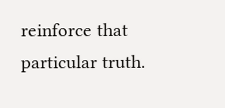reinforce that particular truth.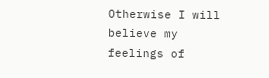Otherwise I will believe my feelings of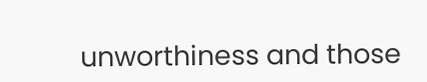unworthiness and those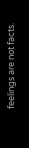feelings are not facts.